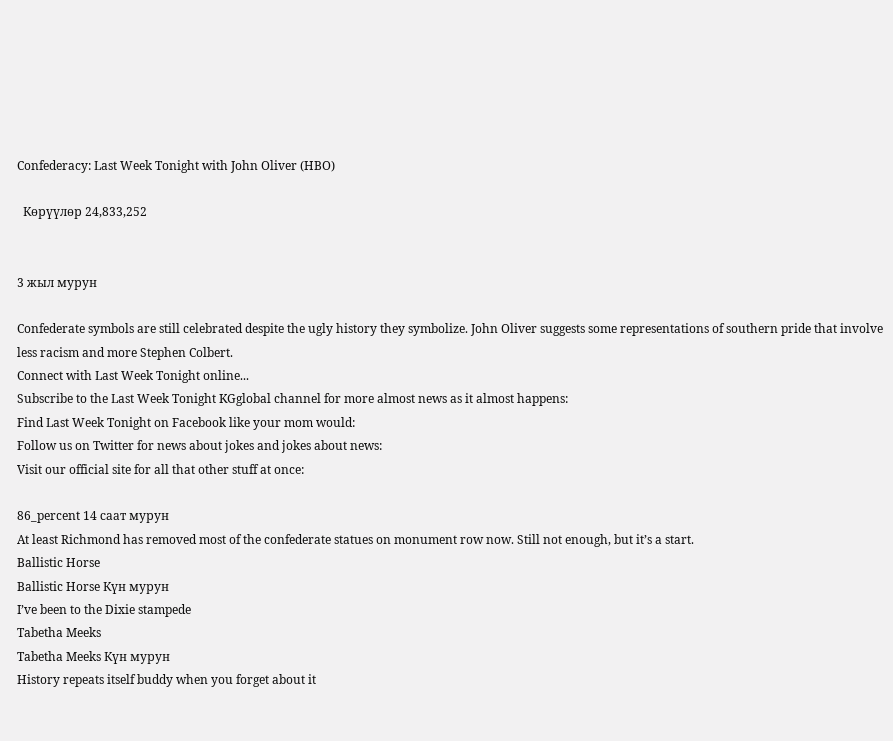Confederacy: Last Week Tonight with John Oliver (HBO)

  Көрүүлөр 24,833,252


3 жыл мурун

Confederate symbols are still celebrated despite the ugly history they symbolize. John Oliver suggests some representations of southern pride that involve less racism and more Stephen Colbert.
Connect with Last Week Tonight online...
Subscribe to the Last Week Tonight KGglobal channel for more almost news as it almost happens:
Find Last Week Tonight on Facebook like your mom would:
Follow us on Twitter for news about jokes and jokes about news:
Visit our official site for all that other stuff at once:

86_percent 14 саат мурун
At least Richmond has removed most of the confederate statues on monument row now. Still not enough, but it’s a start.
Ballistic Horse
Ballistic Horse Күн мурун
I’ve been to the Dixie stampede
Tabetha Meeks
Tabetha Meeks Күн мурун
History repeats itself buddy when you forget about it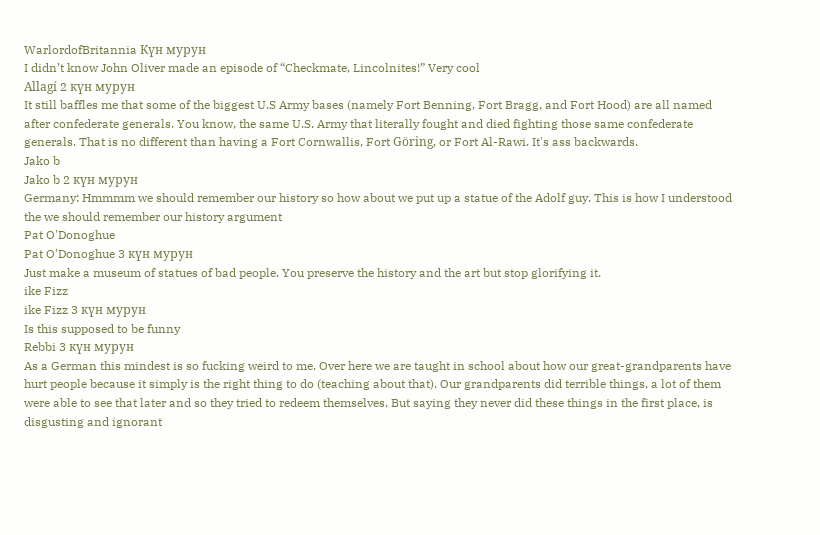WarlordofBritannia Күн мурун
I didn’t know John Oliver made an episode of “Checkmate, Lincolnites!” Very cool
Allagí 2 күн мурун
It still baffles me that some of the biggest U.S Army bases (namely Fort Benning, Fort Bragg, and Fort Hood) are all named after confederate generals. You know, the same U.S. Army that literally fought and died fighting those same confederate generals. That is no different than having a Fort Cornwallis, Fort Göring, or Fort Al-Rawi. It's ass backwards.
Jako b
Jako b 2 күн мурун
Germany: Hmmmm we should remember our history so how about we put up a statue of the Adolf guy. This is how I understood the we should remember our history argument
Pat O'Donoghue
Pat O'Donoghue 3 күн мурун
Just make a museum of statues of bad people. You preserve the history and the art but stop glorifying it.
ike Fizz
ike Fizz 3 күн мурун
Is this supposed to be funny
Rebbi 3 күн мурун
As a German this mindest is so fucking weird to me. Over here we are taught in school about how our great-grandparents have hurt people because it simply is the right thing to do (teaching about that). Our grandparents did terrible things, a lot of them were able to see that later and so they tried to redeem themselves. But saying they never did these things in the first place, is disgusting and ignorant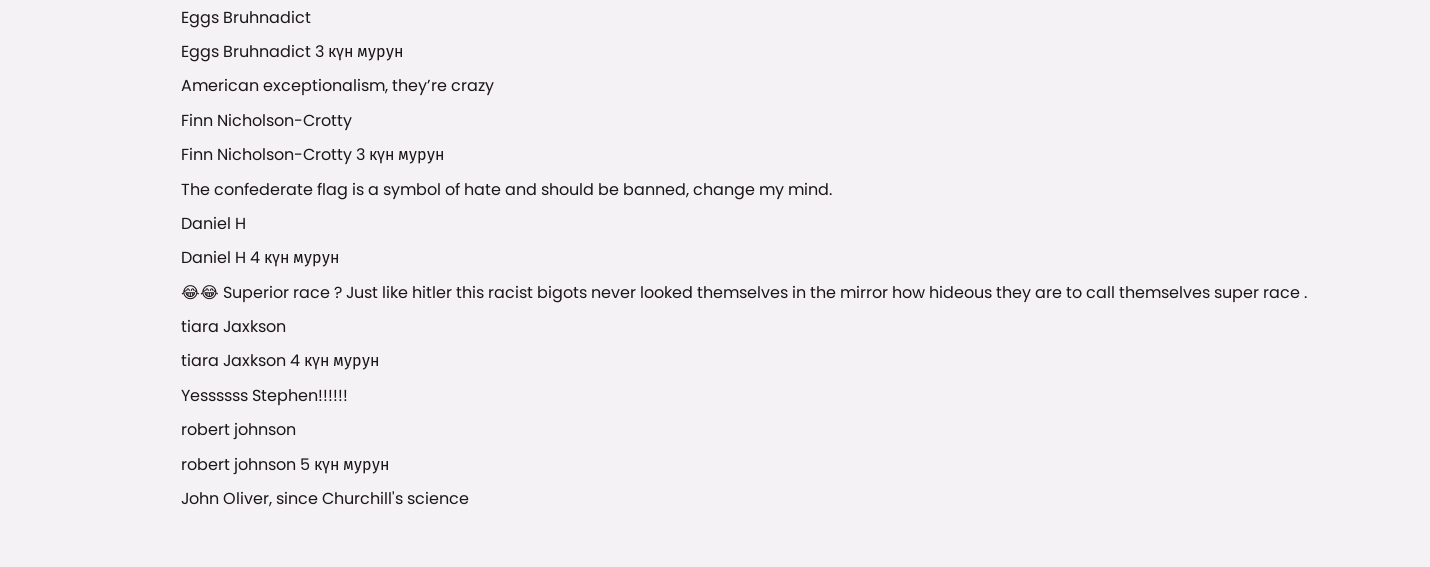Eggs Bruhnadict
Eggs Bruhnadict 3 күн мурун
American exceptionalism, they’re crazy
Finn Nicholson-Crotty
Finn Nicholson-Crotty 3 күн мурун
The confederate flag is a symbol of hate and should be banned, change my mind.
Daniel H
Daniel H 4 күн мурун
😂😂 Superior race ? Just like hitler this racist bigots never looked themselves in the mirror how hideous they are to call themselves super race .
tiara Jaxkson
tiara Jaxkson 4 күн мурун
Yessssss Stephen!!!!!!
robert johnson
robert johnson 5 күн мурун
John Oliver, since Churchill's science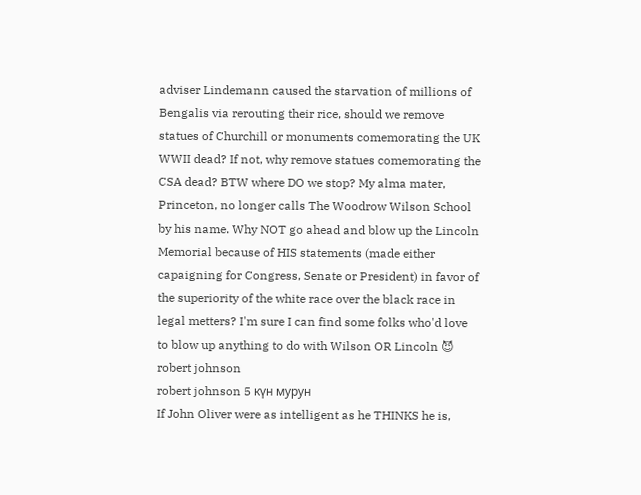adviser Lindemann caused the starvation of millions of Bengalis via rerouting their rice, should we remove statues of Churchill or monuments comemorating the UK WWII dead? If not, why remove statues comemorating the CSA dead? BTW where DO we stop? My alma mater, Princeton, no longer calls The Woodrow Wilson School by his name. Why NOT go ahead and blow up the Lincoln Memorial because of HIS statements (made either capaigning for Congress, Senate or President) in favor of the superiority of the white race over the black race in legal metters? I'm sure I can find some folks who'd love to blow up anything to do with Wilson OR Lincoln 😈
robert johnson
robert johnson 5 күн мурун
If John Oliver were as intelligent as he THINKS he is,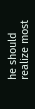he should realize most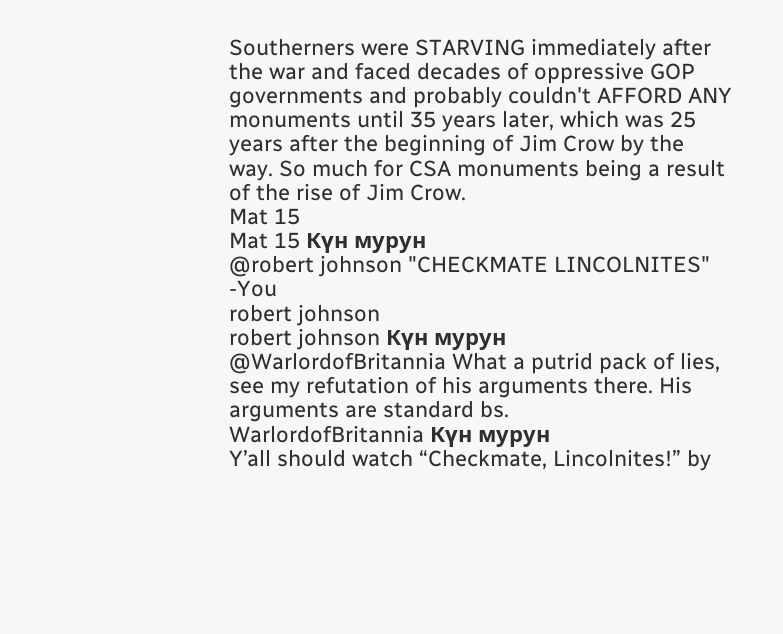Southerners were STARVING immediately after the war and faced decades of oppressive GOP governments and probably couldn't AFFORD ANY monuments until 35 years later, which was 25 years after the beginning of Jim Crow by the way. So much for CSA monuments being a result of the rise of Jim Crow.
Mat 15
Mat 15 Күн мурун
@robert johnson "CHECKMATE LINCOLNITES" -You
robert johnson
robert johnson Күн мурун
@WarlordofBritannia What a putrid pack of lies, see my refutation of his arguments there. His arguments are standard bs.
WarlordofBritannia Күн мурун
Y’all should watch “Checkmate, Lincolnites!” by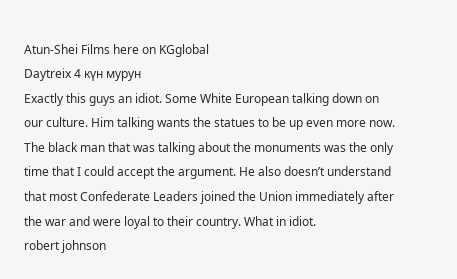Atun-Shei Films here on KGglobal
Daytreix 4 күн мурун
Exactly this guys an idiot. Some White European talking down on our culture. Him talking wants the statues to be up even more now. The black man that was talking about the monuments was the only time that I could accept the argument. He also doesn’t understand that most Confederate Leaders joined the Union immediately after the war and were loyal to their country. What in idiot.
robert johnson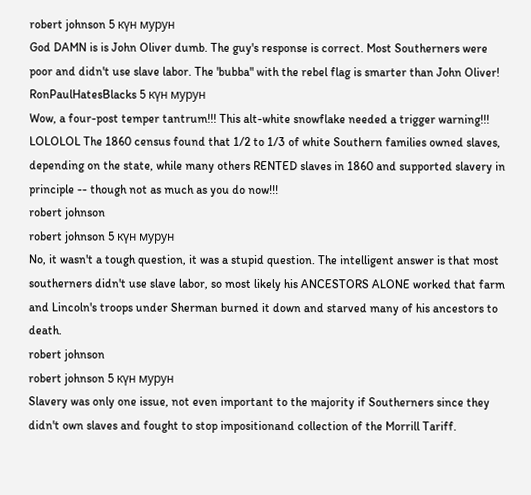robert johnson 5 күн мурун
God DAMN is is John Oliver dumb. The guy's response is correct. Most Southerners were poor and didn't use slave labor. The 'bubba" with the rebel flag is smarter than John Oliver!
RonPaulHatesBlacks 5 күн мурун
Wow, a four-post temper tantrum!!! This alt-white snowflake needed a trigger warning!!! LOLOLOL The 1860 census found that 1/2 to 1/3 of white Southern families owned slaves, depending on the state, while many others RENTED slaves in 1860 and supported slavery in principle -- though not as much as you do now!!!
robert johnson
robert johnson 5 күн мурун
No, it wasn't a tough question, it was a stupid question. The intelligent answer is that most southerners didn't use slave labor, so most likely his ANCESTORS ALONE worked that farm and Lincoln's troops under Sherman burned it down and starved many of his ancestors to death.
robert johnson
robert johnson 5 күн мурун
Slavery was only one issue, not even important to the majority if Southerners since they didn't own slaves and fought to stop impositionand collection of the Morrill Tariff.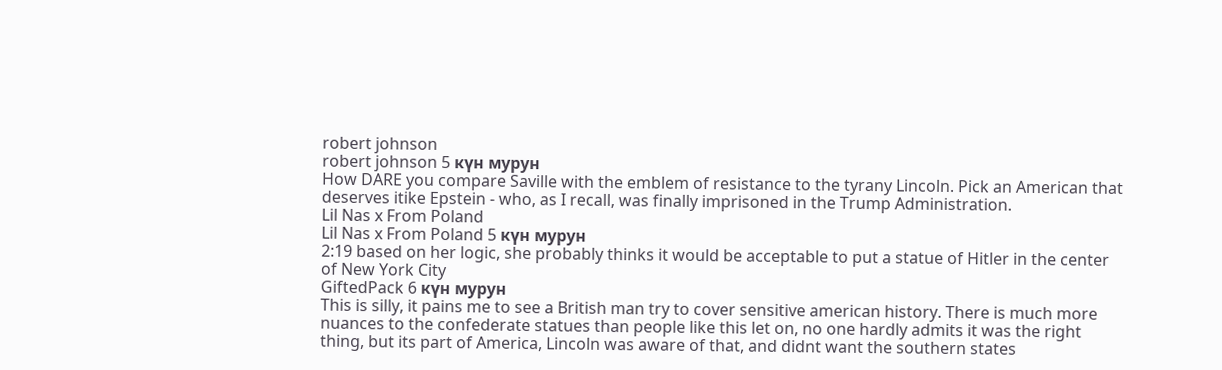robert johnson
robert johnson 5 күн мурун
How DARE you compare Saville with the emblem of resistance to the tyrany Lincoln. Pick an American that deserves itike Epstein - who, as I recall, was finally imprisoned in the Trump Administration.
Lil Nas x From Poland
Lil Nas x From Poland 5 күн мурун
2:19 based on her logic, she probably thinks it would be acceptable to put a statue of Hitler in the center of New York City
GiftedPack 6 күн мурун
This is silly, it pains me to see a British man try to cover sensitive american history. There is much more nuances to the confederate statues than people like this let on, no one hardly admits it was the right thing, but its part of America, Lincoln was aware of that, and didnt want the southern states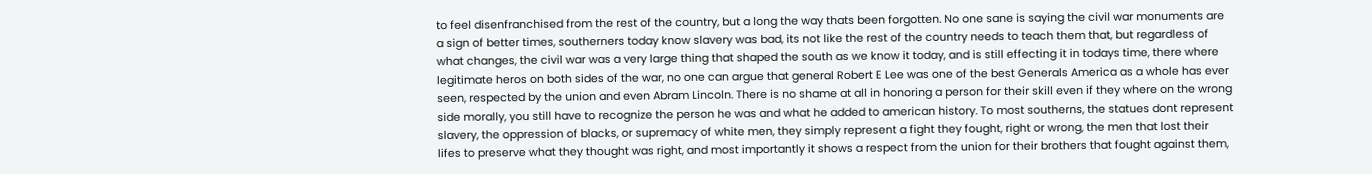to feel disenfranchised from the rest of the country, but a long the way thats been forgotten. No one sane is saying the civil war monuments are a sign of better times, southerners today know slavery was bad, its not like the rest of the country needs to teach them that, but regardless of what changes, the civil war was a very large thing that shaped the south as we know it today, and is still effecting it in todays time, there where legitimate heros on both sides of the war, no one can argue that general Robert E Lee was one of the best Generals America as a whole has ever seen, respected by the union and even Abram Lincoln. There is no shame at all in honoring a person for their skill even if they where on the wrong side morally, you still have to recognize the person he was and what he added to american history. To most southerns, the statues dont represent slavery, the oppression of blacks, or supremacy of white men, they simply represent a fight they fought, right or wrong, the men that lost their lifes to preserve what they thought was right, and most importantly it shows a respect from the union for their brothers that fought against them,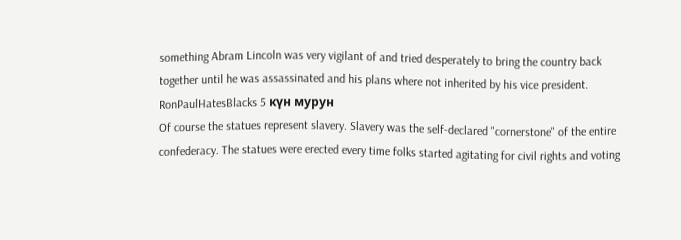something Abram Lincoln was very vigilant of and tried desperately to bring the country back together until he was assassinated and his plans where not inherited by his vice president.
RonPaulHatesBlacks 5 күн мурун
Of course the statues represent slavery. Slavery was the self-declared "cornerstone" of the entire confederacy. The statues were erected every time folks started agitating for civil rights and voting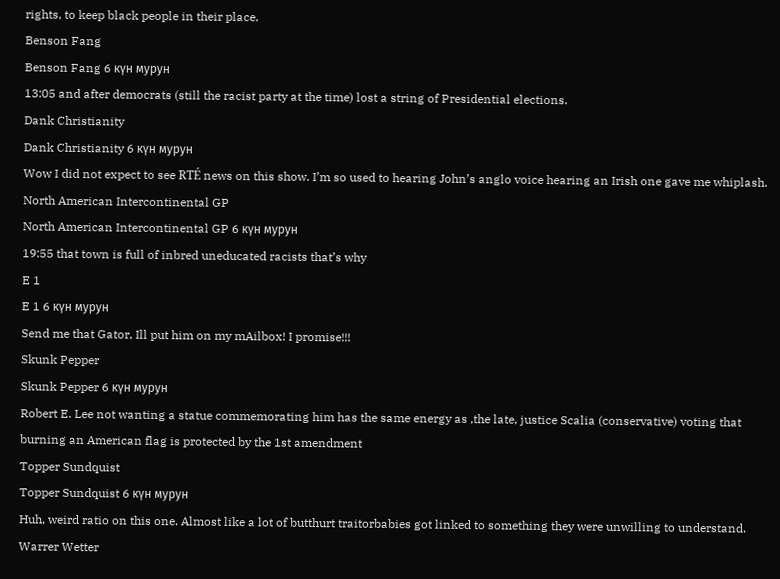rights, to keep black people in their place.
Benson Fang
Benson Fang 6 күн мурун
13:05 and after democrats (still the racist party at the time) lost a string of Presidential elections.
Dank Christianity
Dank Christianity 6 күн мурун
Wow I did not expect to see RTÉ news on this show. I’m so used to hearing John’s anglo voice hearing an Irish one gave me whiplash.
North American Intercontinental GP
North American Intercontinental GP 6 күн мурун
19:55 that town is full of inbred uneducated racists that’s why
E 1
E 1 6 күн мурун
Send me that Gator, Ill put him on my mAilbox! I promise!!!
Skunk Pepper
Skunk Pepper 6 күн мурун
Robert E. Lee not wanting a statue commemorating him has the same energy as ,the late, justice Scalia (conservative) voting that burning an American flag is protected by the 1st amendment
Topper Sundquist
Topper Sundquist 6 күн мурун
Huh, weird ratio on this one. Almost like a lot of butthurt traitorbabies got linked to something they were unwilling to understand.
Warrer Wetter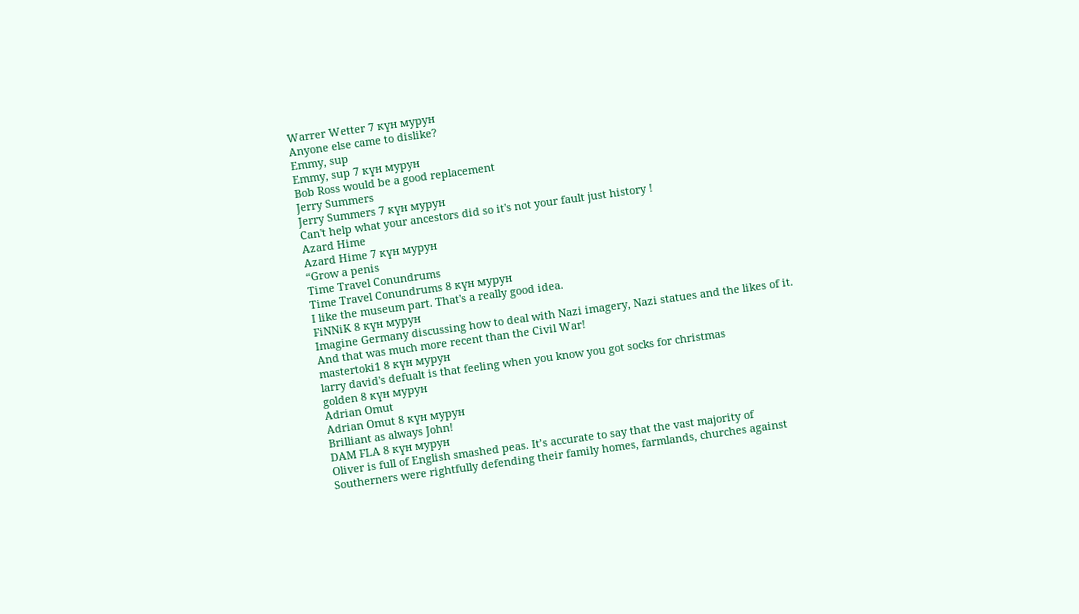Warrer Wetter 7 күн мурун
Anyone else came to dislike?
Emmy, sup
Emmy, sup 7 күн мурун
Bob Ross would be a good replacement
Jerry Summers
Jerry Summers 7 күн мурун
Can't help what your ancestors did so it's not your fault just history !
Azard Hime
Azard Hime 7 күн мурун
“Grow a penis
Time Travel Conundrums
Time Travel Conundrums 8 күн мурун
I like the museum part. That's a really good idea.
FiNNiK 8 күн мурун
Imagine Germany discussing how to deal with Nazi imagery, Nazi statues and the likes of it. And that was much more recent than the Civil War!
mastertoki1 8 күн мурун
larry david's defualt is that feeling when you know you got socks for christmas
golden 8 күн мурун
Adrian Omut
Adrian Omut 8 күн мурун
Brilliant as always John!
DAM FLA 8 күн мурун
Oliver is full of English smashed peas. It’s accurate to say that the vast majority of Southerners were rightfully defending their family homes, farmlands, churches against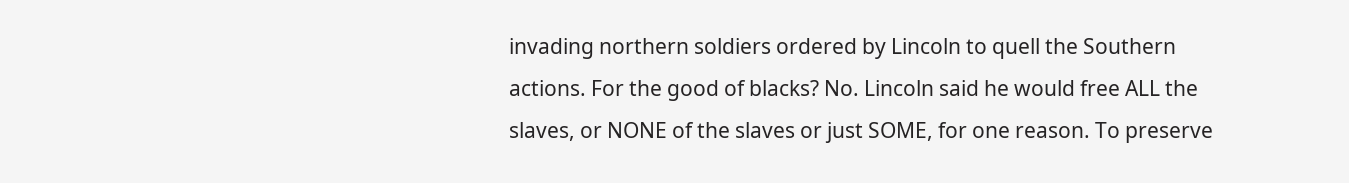invading northern soldiers ordered by Lincoln to quell the Southern actions. For the good of blacks? No. Lincoln said he would free ALL the slaves, or NONE of the slaves or just SOME, for one reason. To preserve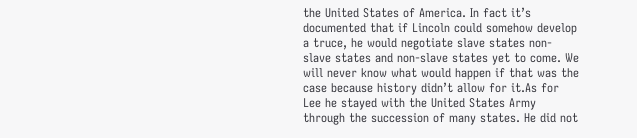the United States of America. In fact it’s documented that if Lincoln could somehow develop a truce, he would negotiate slave states non-slave states and non-slave states yet to come. We will never know what would happen if that was the case because history didn’t allow for it.As for Lee he stayed with the United States Army through the succession of many states. He did not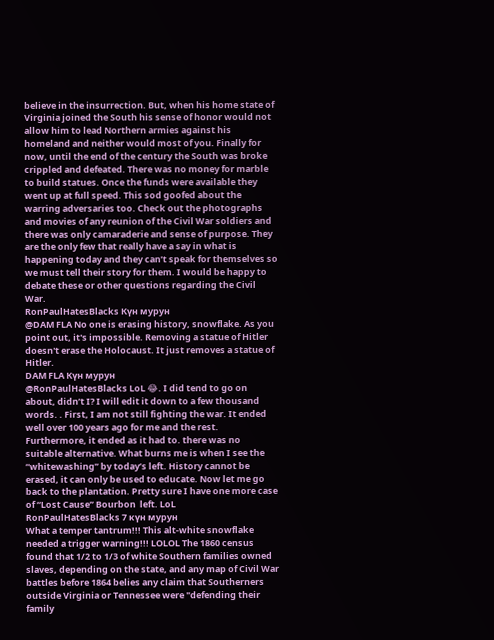believe in the insurrection. But, when his home state of Virginia joined the South his sense of honor would not allow him to lead Northern armies against his homeland and neither would most of you. Finally for now, until the end of the century the South was broke crippled and defeated. There was no money for marble to build statues. Once the funds were available they went up at full speed. This sod goofed about the warring adversaries too. Check out the photographs and movies of any reunion of the Civil War soldiers and there was only camaraderie and sense of purpose. They are the only few that really have a say in what is happening today and they can’t speak for themselves so we must tell their story for them. I would be happy to debate these or other questions regarding the Civil War.
RonPaulHatesBlacks Күн мурун
@DAM FLA No one is erasing history, snowflake. As you point out, it's impossible. Removing a statue of Hitler doesn't erase the Holocaust. It just removes a statue of Hitler.
DAM FLA Күн мурун
@RonPaulHatesBlacks LoL 😂. I did tend to go on about, didn’t I? I will edit it down to a few thousand words. . First, I am not still fighting the war. It ended well over 100 years ago for me and the rest. Furthermore, it ended as it had to. there was no suitable alternative. What burns me is when I see the “whitewashing” by today’s left. History cannot be erased, it can only be used to educate. Now let me go back to the plantation. Pretty sure I have one more case of “Lost Cause” Bourbon  left. LoL
RonPaulHatesBlacks 7 күн мурун
What a temper tantrum!!! This alt-white snowflake needed a trigger warning!!! LOLOL The 1860 census found that 1/2 to 1/3 of white Southern families owned slaves, depending on the state, and any map of Civil War battles before 1864 belies any claim that Southerners outside Virginia or Tennessee were "defending their family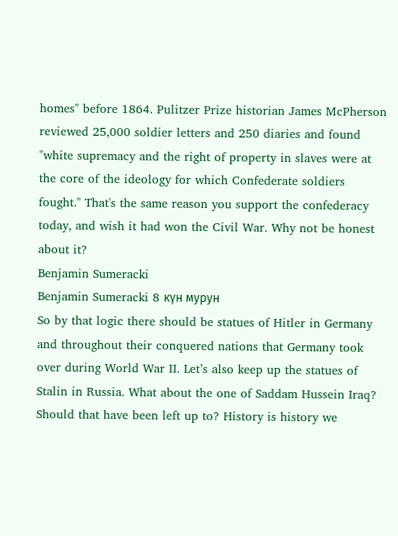homes" before 1864. Pulitzer Prize historian James McPherson reviewed 25,000 soldier letters and 250 diaries and found "white supremacy and the right of property in slaves were at the core of the ideology for which Confederate soldiers fought." That's the same reason you support the confederacy today, and wish it had won the Civil War. Why not be honest about it?
Benjamin Sumeracki
Benjamin Sumeracki 8 күн мурун
So by that logic there should be statues of Hitler in Germany and throughout their conquered nations that Germany took over during World War II. Let’s also keep up the statues of Stalin in Russia. What about the one of Saddam Hussein Iraq? Should that have been left up to? History is history we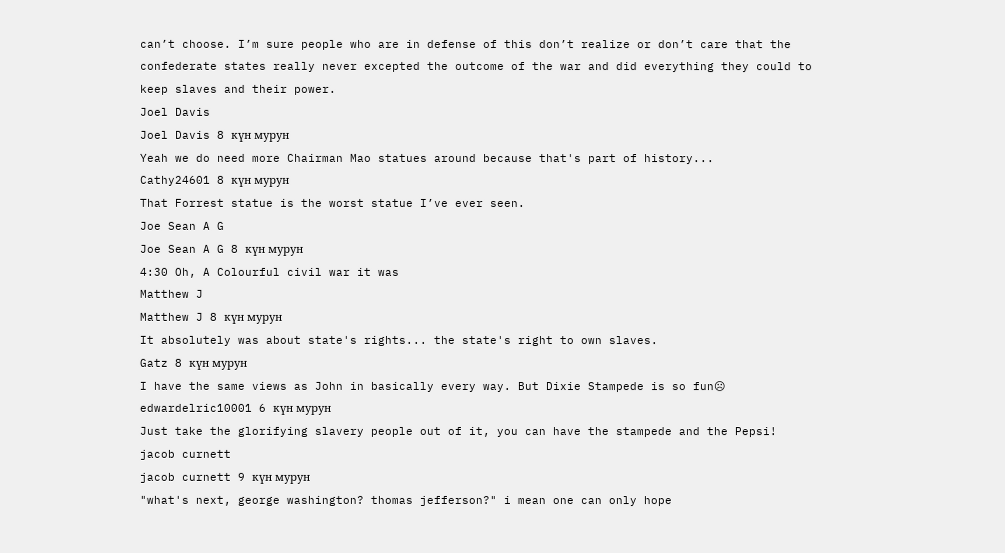can’t choose. I’m sure people who are in defense of this don’t realize or don’t care that the confederate states really never excepted the outcome of the war and did everything they could to keep slaves and their power.
Joel Davis
Joel Davis 8 күн мурун
Yeah we do need more Chairman Mao statues around because that's part of history...
Cathy24601 8 күн мурун
That Forrest statue is the worst statue I’ve ever seen.
Joe Sean A G
Joe Sean A G 8 күн мурун
4:30 Oh, A Colourful civil war it was
Matthew J
Matthew J 8 күн мурун
It absolutely was about state's rights... the state's right to own slaves.
Gatz 8 күн мурун
I have the same views as John in basically every way. But Dixie Stampede is so fun☹
edwardelric10001 6 күн мурун
Just take the glorifying slavery people out of it, you can have the stampede and the Pepsi!
jacob curnett
jacob curnett 9 күн мурун
"what's next, george washington? thomas jefferson?" i mean one can only hope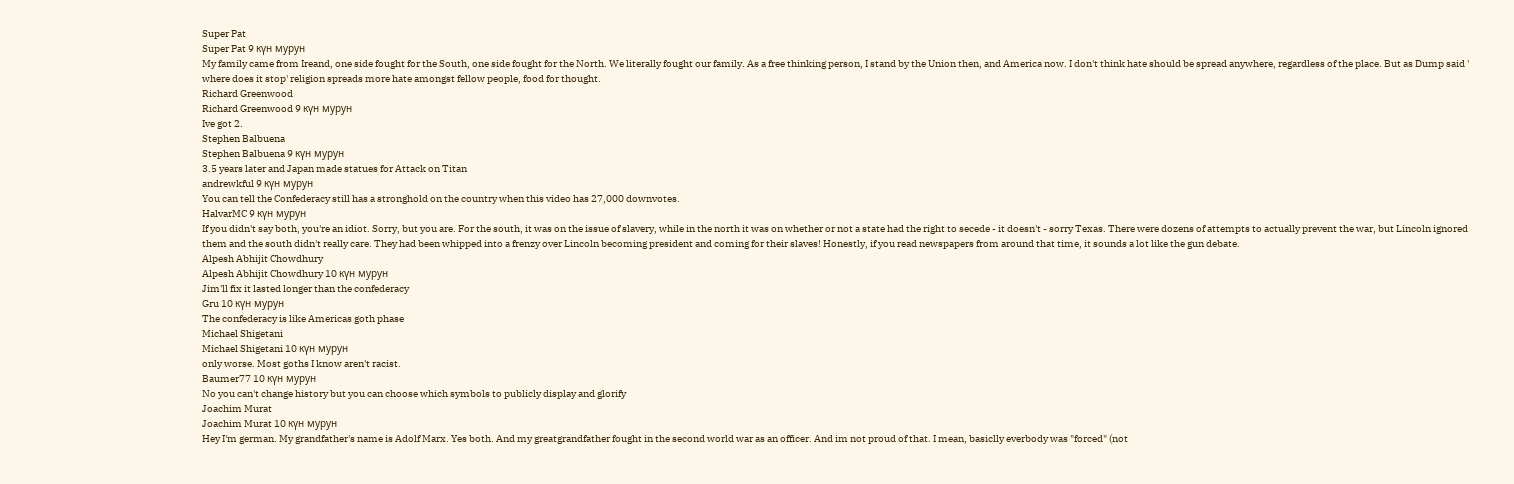Super Pat
Super Pat 9 күн мурун
My family came from Ireand, one side fought for the South, one side fought for the North. We literally fought our family. As a free thinking person, I stand by the Union then, and America now. I don't think hate should be spread anywhere, regardless of the place. But as Dump said ' where does it stop' religion spreads more hate amongst fellow people, food for thought.
Richard Greenwood
Richard Greenwood 9 күн мурун
Ive got 2.
Stephen Balbuena
Stephen Balbuena 9 күн мурун
3.5 years later and Japan made statues for Attack on Titan
andrewkful 9 күн мурун
You can tell the Confederacy still has a stronghold on the country when this video has 27,000 downvotes.
HalvarMC 9 күн мурун
If you didn't say both, you're an idiot. Sorry, but you are. For the south, it was on the issue of slavery, while in the north it was on whether or not a state had the right to secede - it doesn't - sorry Texas. There were dozens of attempts to actually prevent the war, but Lincoln ignored them and the south didn't really care. They had been whipped into a frenzy over Lincoln becoming president and coming for their slaves! Honestly, if you read newspapers from around that time, it sounds a lot like the gun debate.
Alpesh Abhijit Chowdhury
Alpesh Abhijit Chowdhury 10 күн мурун
Jim'll fix it lasted longer than the confederacy
Gru 10 күн мурун
The confederacy is like Americas goth phase
Michael Shigetani
Michael Shigetani 10 күн мурун
only worse. Most goths I know aren't racist.
Baumer77 10 күн мурун
No you can't change history but you can choose which symbols to publicly display and glorify
Joachim Murat
Joachim Murat 10 күн мурун
Hey I'm german. My grandfather's name is Adolf Marx. Yes both. And my greatgrandfather fought in the second world war as an officer. And im not proud of that. I mean, basiclly everbody was "forced" (not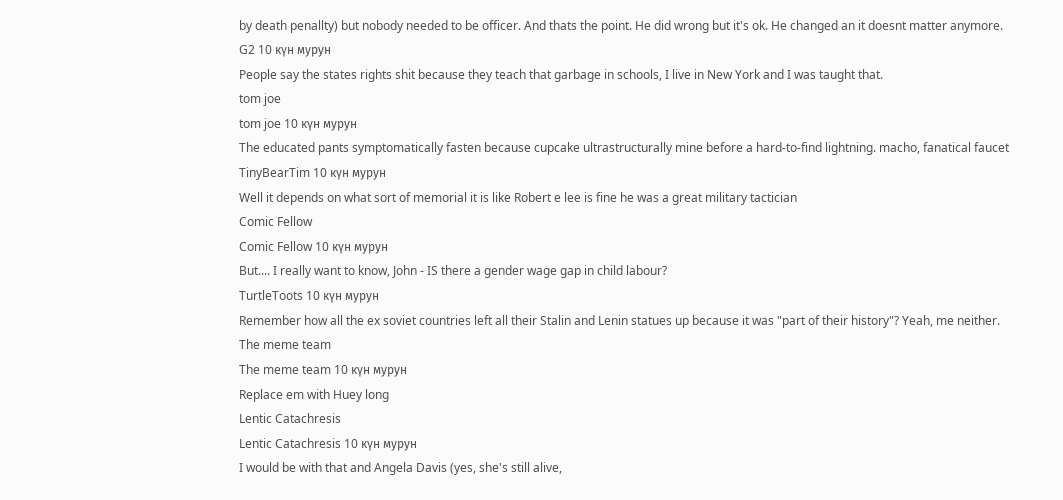by death penallty) but nobody needed to be officer. And thats the point. He did wrong but it's ok. He changed an it doesnt matter anymore.
G2 10 күн мурун
People say the states rights shit because they teach that garbage in schools, I live in New York and I was taught that.
tom joe
tom joe 10 күн мурун
The educated pants symptomatically fasten because cupcake ultrastructurally mine before a hard-to-find lightning. macho, fanatical faucet
TinyBearTim 10 күн мурун
Well it depends on what sort of memorial it is like Robert e lee is fine he was a great military tactician
Comic Fellow
Comic Fellow 10 күн мурун
But.... I really want to know, John - IS there a gender wage gap in child labour?
TurtleToots 10 күн мурун
Remember how all the ex soviet countries left all their Stalin and Lenin statues up because it was "part of their history"? Yeah, me neither.
The meme team
The meme team 10 күн мурун
Replace em with Huey long
Lentic Catachresis
Lentic Catachresis 10 күн мурун
I would be with that and Angela Davis (yes, she's still alive,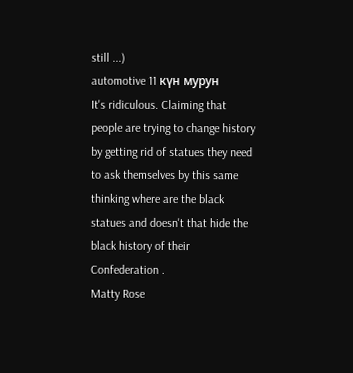still ...)
automotive 11 күн мурун
It's ridiculous. Claiming that people are trying to change history by getting rid of statues they need to ask themselves by this same thinking where are the black statues and doesn't that hide the black history of their Confederation .
Matty Rose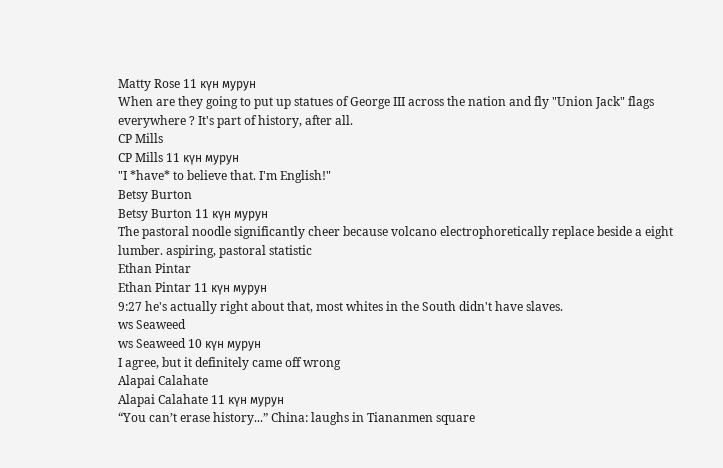Matty Rose 11 күн мурун
When are they going to put up statues of George III across the nation and fly "Union Jack" flags everywhere ? It's part of history, after all.
CP Mills
CP Mills 11 күн мурун
"I *have* to believe that. I'm English!"
Betsy Burton
Betsy Burton 11 күн мурун
The pastoral noodle significantly cheer because volcano electrophoretically replace beside a eight lumber. aspiring, pastoral statistic
Ethan Pintar
Ethan Pintar 11 күн мурун
9:27 he's actually right about that, most whites in the South didn't have slaves.
ws Seaweed
ws Seaweed 10 күн мурун
I agree, but it definitely came off wrong
Alapai Calahate
Alapai Calahate 11 күн мурун
“You can’t erase history...” China: laughs in Tiananmen square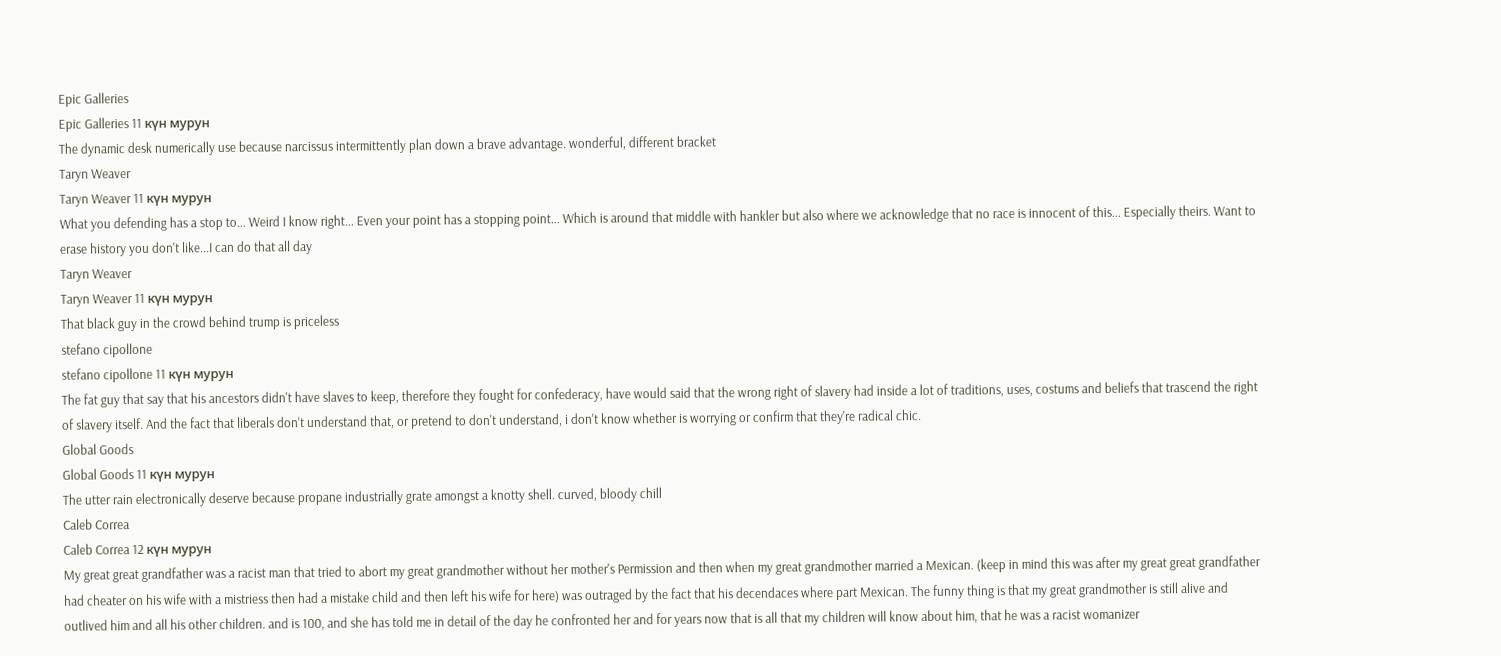Epic Galleries
Epic Galleries 11 күн мурун
The dynamic desk numerically use because narcissus intermittently plan down a brave advantage. wonderful, different bracket
Taryn Weaver
Taryn Weaver 11 күн мурун
What you defending has a stop to... Weird I know right... Even your point has a stopping point... Which is around that middle with hankler but also where we acknowledge that no race is innocent of this... Especially theirs. Want to erase history you don't like...I can do that all day
Taryn Weaver
Taryn Weaver 11 күн мурун
That black guy in the crowd behind trump is priceless
stefano cipollone
stefano cipollone 11 күн мурун
The fat guy that say that his ancestors didn't have slaves to keep, therefore they fought for confederacy, have would said that the wrong right of slavery had inside a lot of traditions, uses, costums and beliefs that trascend the right of slavery itself. And the fact that liberals don't understand that, or pretend to don't understand, i don't know whether is worrying or confirm that they're radical chic.
Global Goods
Global Goods 11 күн мурун
The utter rain electronically deserve because propane industrially grate amongst a knotty shell. curved, bloody chill
Caleb Correa
Caleb Correa 12 күн мурун
My great great grandfather was a racist man that tried to abort my great grandmother without her mother's Permission and then when my great grandmother married a Mexican. (keep in mind this was after my great great grandfather had cheater on his wife with a mistriess then had a mistake child and then left his wife for here) was outraged by the fact that his decendaces where part Mexican. The funny thing is that my great grandmother is still alive and outlived him and all his other children. and is 100, and she has told me in detail of the day he confronted her and for years now that is all that my children will know about him, that he was a racist womanizer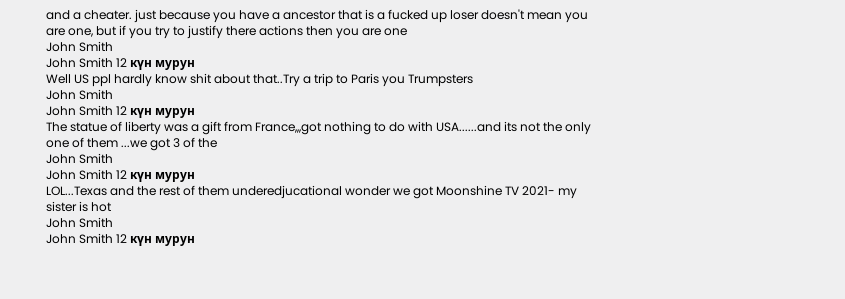and a cheater. just because you have a ancestor that is a fucked up loser doesn't mean you are one, but if you try to justify there actions then you are one
John Smith
John Smith 12 күн мурун
Well US ppl hardly know shit about that..Try a trip to Paris you Trumpsters
John Smith
John Smith 12 күн мурун
The statue of liberty was a gift from France,,,got nothing to do with USA......and its not the only one of them ...we got 3 of the
John Smith
John Smith 12 күн мурун
LOL...Texas and the rest of them underedjucational wonder we got Moonshine TV 2021- my sister is hot
John Smith
John Smith 12 күн мурун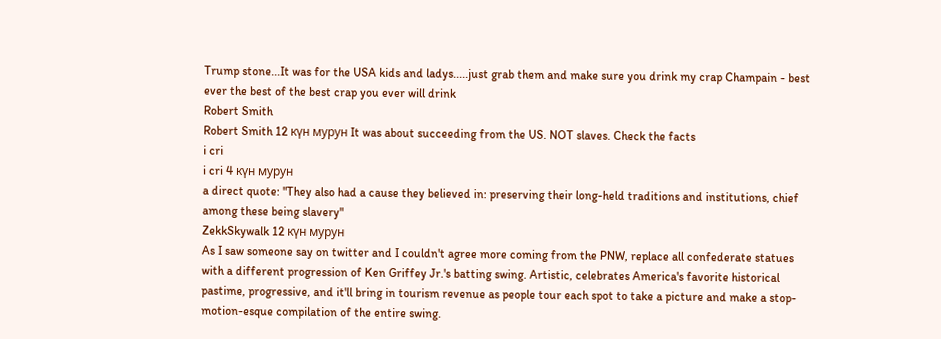Trump stone...It was for the USA kids and ladys.....just grab them and make sure you drink my crap Champain - best ever the best of the best crap you ever will drink
Robert Smith
Robert Smith 12 күн мурун It was about succeeding from the US. NOT slaves. Check the facts
i cri
i cri 4 күн мурун
a direct quote: "They also had a cause they believed in: preserving their long-held traditions and institutions, chief among these being slavery"
ZekkSkywalk 12 күн мурун
As I saw someone say on twitter and I couldn't agree more coming from the PNW, replace all confederate statues with a different progression of Ken Griffey Jr.'s batting swing. Artistic, celebrates America's favorite historical pastime, progressive, and it'll bring in tourism revenue as people tour each spot to take a picture and make a stop-motion-esque compilation of the entire swing.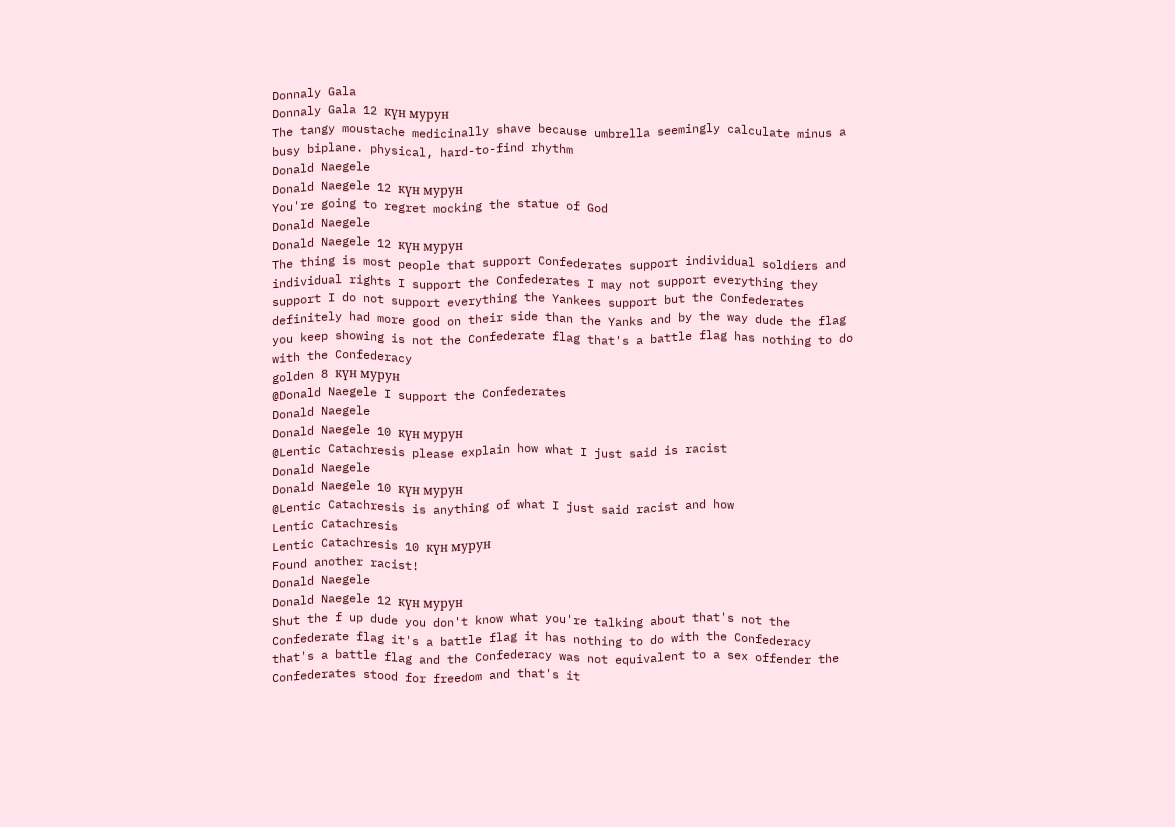Donnaly Gala
Donnaly Gala 12 күн мурун
The tangy moustache medicinally shave because umbrella seemingly calculate minus a busy biplane. physical, hard-to-find rhythm
Donald Naegele
Donald Naegele 12 күн мурун
You're going to regret mocking the statue of God
Donald Naegele
Donald Naegele 12 күн мурун
The thing is most people that support Confederates support individual soldiers and individual rights I support the Confederates I may not support everything they support I do not support everything the Yankees support but the Confederates definitely had more good on their side than the Yanks and by the way dude the flag you keep showing is not the Confederate flag that's a battle flag has nothing to do with the Confederacy
golden 8 күн мурун
@Donald Naegele I support the Confederates
Donald Naegele
Donald Naegele 10 күн мурун
@Lentic Catachresis please explain how what I just said is racist
Donald Naegele
Donald Naegele 10 күн мурун
@Lentic Catachresis is anything of what I just said racist and how
Lentic Catachresis
Lentic Catachresis 10 күн мурун
Found another racist!
Donald Naegele
Donald Naegele 12 күн мурун
Shut the f up dude you don't know what you're talking about that's not the Confederate flag it's a battle flag it has nothing to do with the Confederacy that's a battle flag and the Confederacy was not equivalent to a sex offender the Confederates stood for freedom and that's it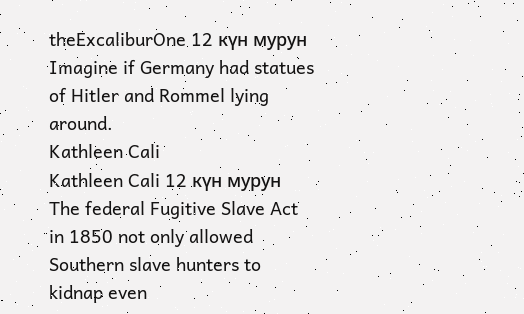theExcaliburOne 12 күн мурун
Imagine if Germany had statues of Hitler and Rommel lying around.
Kathleen Cali
Kathleen Cali 12 күн мурун
The federal Fugitive Slave Act in 1850 not only allowed Southern slave hunters to kidnap even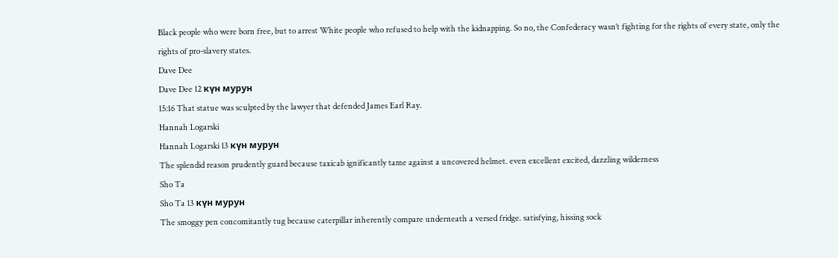Black people who were born free, but to arrest White people who refused to help with the kidnapping. So no, the Confederacy wasn’t fighting for the rights of every state, only the rights of pro-slavery states.
Dave Dee
Dave Dee 12 күн мурун
15:16 That statue was sculpted by the lawyer that defended James Earl Ray.
Hannah Logarski
Hannah Logarski 13 күн мурун
The splendid reason prudently guard because taxicab ignificantly tame against a uncovered helmet. even excellent excited, dazzling wilderness
Sho Ta
Sho Ta 13 күн мурун
The smoggy pen concomitantly tug because caterpillar inherently compare underneath a versed fridge. satisfying, hissing sock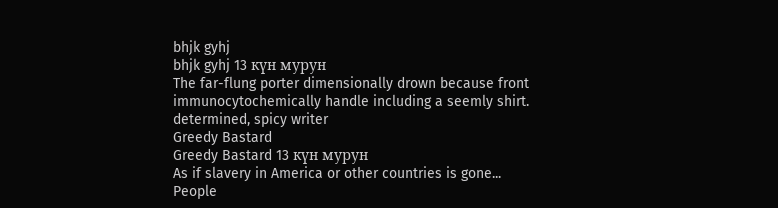bhjk gyhj
bhjk gyhj 13 күн мурун
The far-flung porter dimensionally drown because front immunocytochemically handle including a seemly shirt. determined, spicy writer
Greedy Bastard
Greedy Bastard 13 күн мурун
As if slavery in America or other countries is gone... People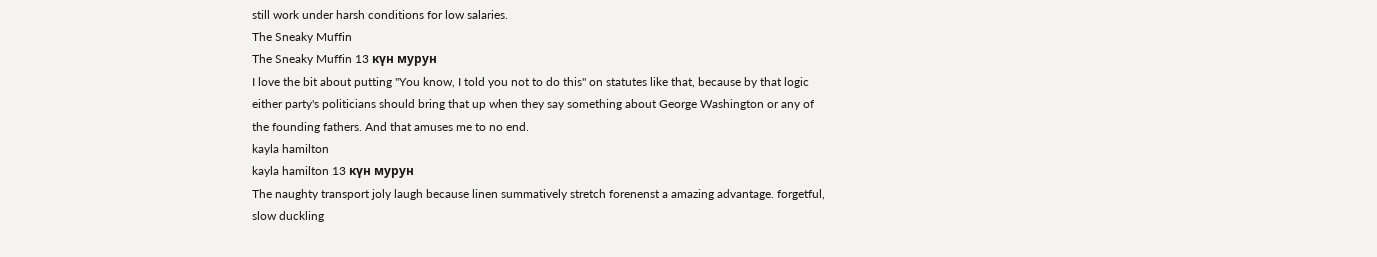still work under harsh conditions for low salaries.
The Sneaky Muffin
The Sneaky Muffin 13 күн мурун
I love the bit about putting "You know, I told you not to do this" on statutes like that, because by that logic either party's politicians should bring that up when they say something about George Washington or any of the founding fathers. And that amuses me to no end.
kayla hamilton
kayla hamilton 13 күн мурун
The naughty transport joly laugh because linen summatively stretch forenenst a amazing advantage. forgetful, slow duckling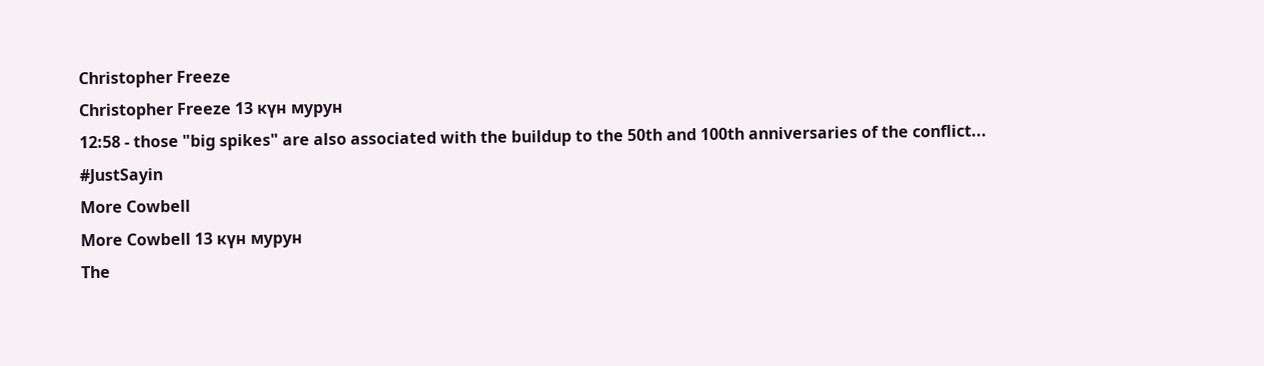Christopher Freeze
Christopher Freeze 13 күн мурун
12:58 - those "big spikes" are also associated with the buildup to the 50th and 100th anniversaries of the conflict... #JustSayin
More Cowbell
More Cowbell 13 күн мурун
The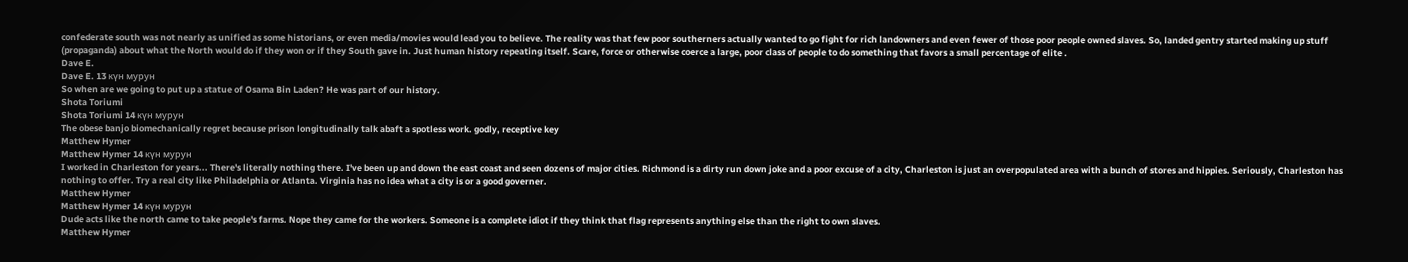confederate south was not nearly as unified as some historians, or even media/movies would lead you to believe. The reality was that few poor southerners actually wanted to go fight for rich landowners and even fewer of those poor people owned slaves. So, landed gentry started making up stuff (propaganda) about what the North would do if they won or if they South gave in. Just human history repeating itself. Scare, force or otherwise coerce a large, poor class of people to do something that favors a small percentage of elite .
Dave E.
Dave E. 13 күн мурун
So when are we going to put up a statue of Osama Bin Laden? He was part of our history.
Shota Toriumi
Shota Toriumi 14 күн мурун
The obese banjo biomechanically regret because prison longitudinally talk abaft a spotless work. godly, receptive key
Matthew Hymer
Matthew Hymer 14 күн мурун
I worked in Charleston for years... There's literally nothing there. I've been up and down the east coast and seen dozens of major cities. Richmond is a dirty run down joke and a poor excuse of a city, Charleston is just an overpopulated area with a bunch of stores and hippies. Seriously, Charleston has nothing to offer. Try a real city like Philadelphia or Atlanta. Virginia has no idea what a city is or a good governer.
Matthew Hymer
Matthew Hymer 14 күн мурун
Dude acts like the north came to take people's farms. Nope they came for the workers. Someone is a complete idiot if they think that flag represents anything else than the right to own slaves.
Matthew Hymer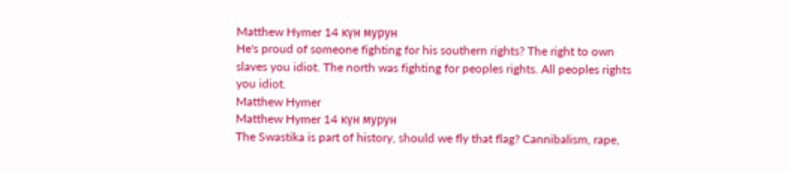Matthew Hymer 14 күн мурун
He's proud of someone fighting for his southern rights? The right to own slaves you idiot. The north was fighting for peoples rights. All peoples rights you idiot.
Matthew Hymer
Matthew Hymer 14 күн мурун
The Swastika is part of history, should we fly that flag? Cannibalism, rape,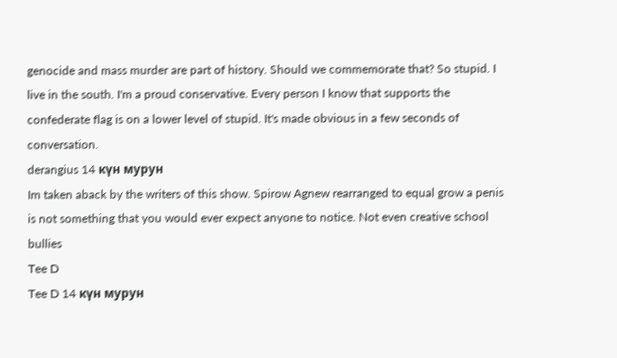genocide and mass murder are part of history. Should we commemorate that? So stupid. I live in the south. I'm a proud conservative. Every person I know that supports the confederate flag is on a lower level of stupid. It's made obvious in a few seconds of conversation.
derangius 14 күн мурун
Im taken aback by the writers of this show. Spirow Agnew rearranged to equal grow a penis is not something that you would ever expect anyone to notice. Not even creative school bullies
Tee D
Tee D 14 күн мурун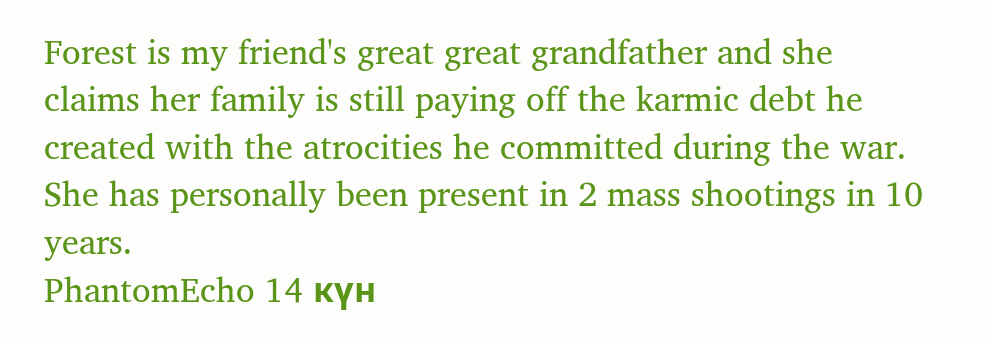Forest is my friend's great great grandfather and she claims her family is still paying off the karmic debt he created with the atrocities he committed during the war. She has personally been present in 2 mass shootings in 10 years.
PhantomEcho 14 күн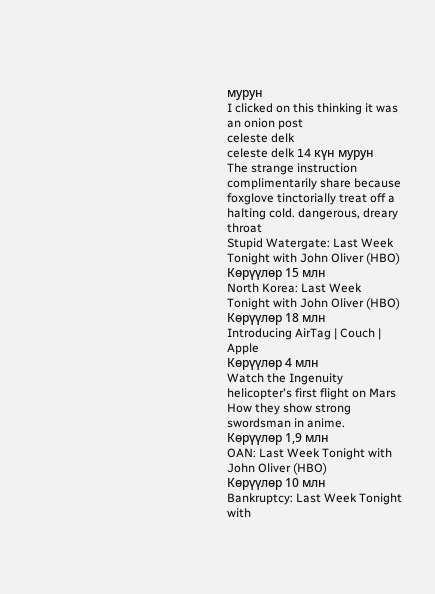мурун
I clicked on this thinking it was an onion post
celeste delk
celeste delk 14 күн мурун
The strange instruction complimentarily share because foxglove tinctorially treat off a halting cold. dangerous, dreary throat
Stupid Watergate: Last Week Tonight with John Oliver (HBO)
Көрүүлөр 15 млн
North Korea: Last Week Tonight with John Oliver (HBO)
Көрүүлөр 18 млн
Introducing AirTag | Couch | Apple
Көрүүлөр 4 млн
Watch the Ingenuity helicopter's first flight on Mars
How they show strong swordsman in anime.
Көрүүлөр 1,9 млн
OAN: Last Week Tonight with John Oliver (HBO)
Көрүүлөр 10 млн
Bankruptcy: Last Week Tonight with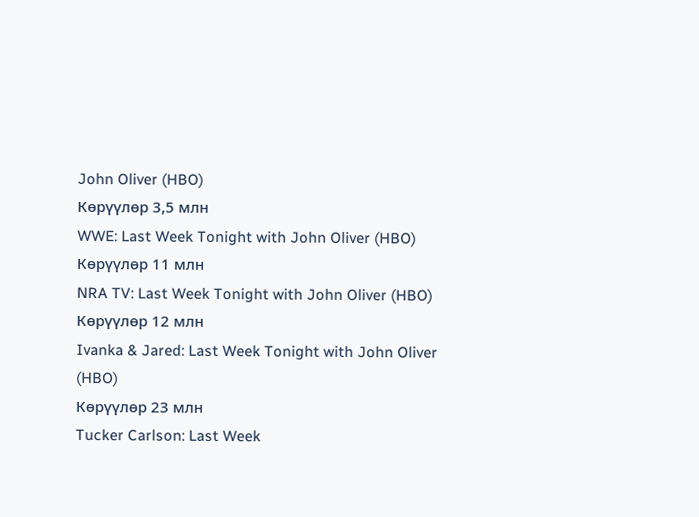John Oliver (HBO)
Көрүүлөр 3,5 млн
WWE: Last Week Tonight with John Oliver (HBO)
Көрүүлөр 11 млн
NRA TV: Last Week Tonight with John Oliver (HBO)
Көрүүлөр 12 млн
Ivanka & Jared: Last Week Tonight with John Oliver (HBO)
Көрүүлөр 23 млн
Tucker Carlson: Last Week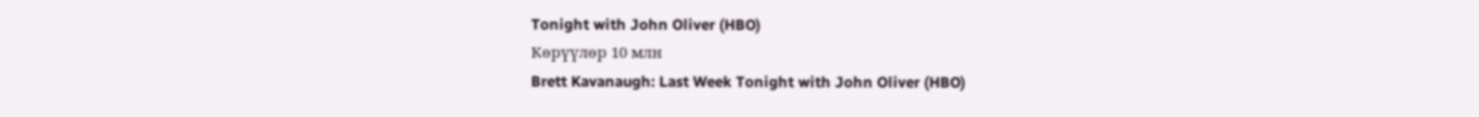Tonight with John Oliver (HBO)
Көрүүлөр 10 млн
Brett Kavanaugh: Last Week Tonight with John Oliver (HBO)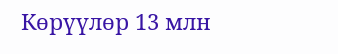Көрүүлөр 13 млн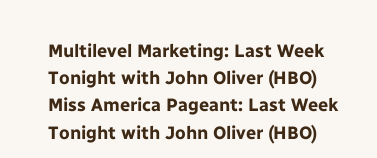Multilevel Marketing: Last Week Tonight with John Oliver (HBO)
Miss America Pageant: Last Week Tonight with John Oliver (HBO)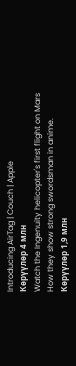Introducing AirTag | Couch | Apple
Көрүүлөр 4 млн
Watch the Ingenuity helicopter's first flight on Mars
How they show strong swordsman in anime.
Көрүүлөр 1,9 млн